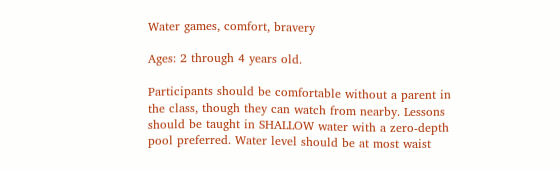Water games, comfort, bravery

Ages: 2 through 4 years old.

Participants should be comfortable without a parent in the class, though they can watch from nearby. Lessons should be taught in SHALLOW water with a zero-depth pool preferred. Water level should be at most waist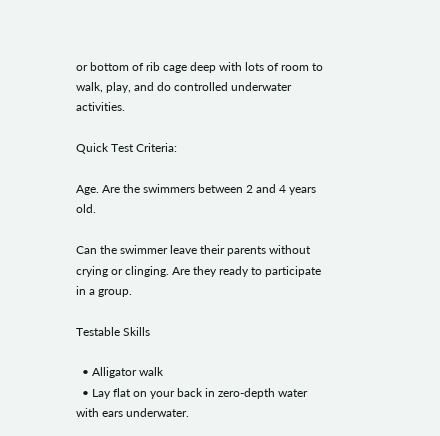or bottom of rib cage deep with lots of room to walk, play, and do controlled underwater activities.

Quick Test Criteria:

Age. Are the swimmers between 2 and 4 years old.

Can the swimmer leave their parents without crying or clinging. Are they ready to participate in a group.

Testable Skills

  • Alligator walk
  • Lay flat on your back in zero-depth water with ears underwater.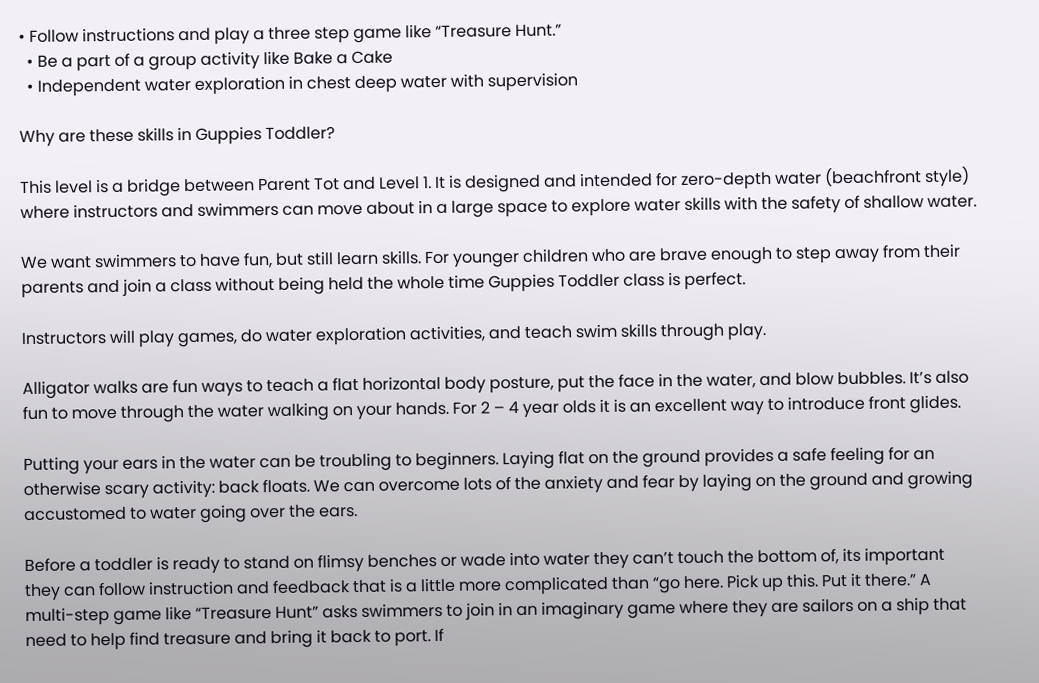• Follow instructions and play a three step game like “Treasure Hunt.”
  • Be a part of a group activity like Bake a Cake
  • Independent water exploration in chest deep water with supervision

Why are these skills in Guppies Toddler?

This level is a bridge between Parent Tot and Level 1. It is designed and intended for zero-depth water (beachfront style) where instructors and swimmers can move about in a large space to explore water skills with the safety of shallow water.

We want swimmers to have fun, but still learn skills. For younger children who are brave enough to step away from their parents and join a class without being held the whole time Guppies Toddler class is perfect.

Instructors will play games, do water exploration activities, and teach swim skills through play.

Alligator walks are fun ways to teach a flat horizontal body posture, put the face in the water, and blow bubbles. It’s also fun to move through the water walking on your hands. For 2 – 4 year olds it is an excellent way to introduce front glides.

Putting your ears in the water can be troubling to beginners. Laying flat on the ground provides a safe feeling for an otherwise scary activity: back floats. We can overcome lots of the anxiety and fear by laying on the ground and growing accustomed to water going over the ears.

Before a toddler is ready to stand on flimsy benches or wade into water they can’t touch the bottom of, its important they can follow instruction and feedback that is a little more complicated than “go here. Pick up this. Put it there.” A multi-step game like “Treasure Hunt” asks swimmers to join in an imaginary game where they are sailors on a ship that need to help find treasure and bring it back to port. If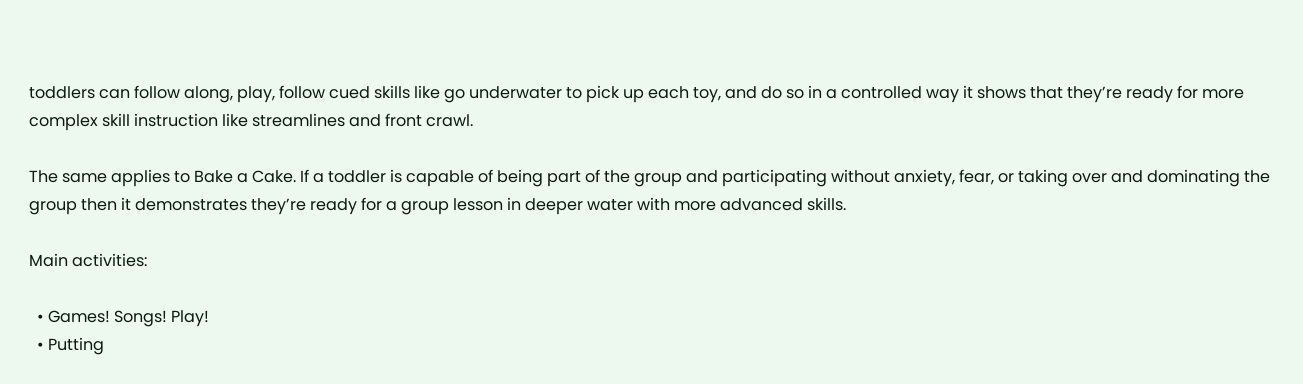toddlers can follow along, play, follow cued skills like go underwater to pick up each toy, and do so in a controlled way it shows that they’re ready for more complex skill instruction like streamlines and front crawl.

The same applies to Bake a Cake. If a toddler is capable of being part of the group and participating without anxiety, fear, or taking over and dominating the group then it demonstrates they’re ready for a group lesson in deeper water with more advanced skills.

Main activities:

  • Games! Songs! Play!
  • Putting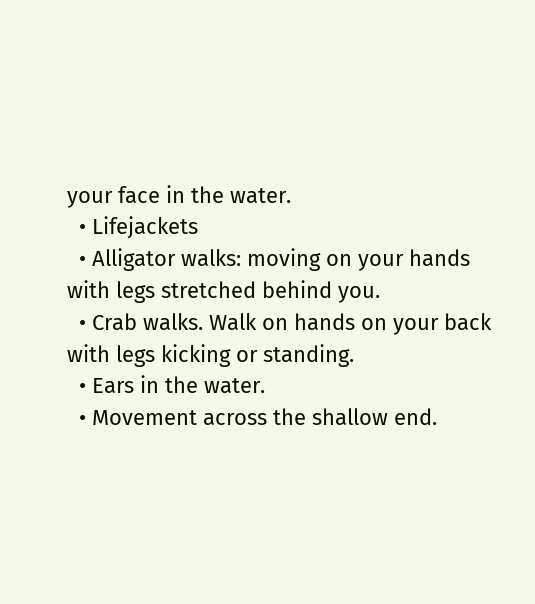your face in the water.
  • Lifejackets
  • Alligator walks: moving on your hands with legs stretched behind you.
  • Crab walks. Walk on hands on your back with legs kicking or standing.
  • Ears in the water.
  • Movement across the shallow end.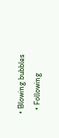• Blowing bubbles
  • Following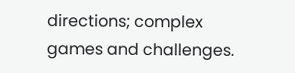directions; complex games and challenges.